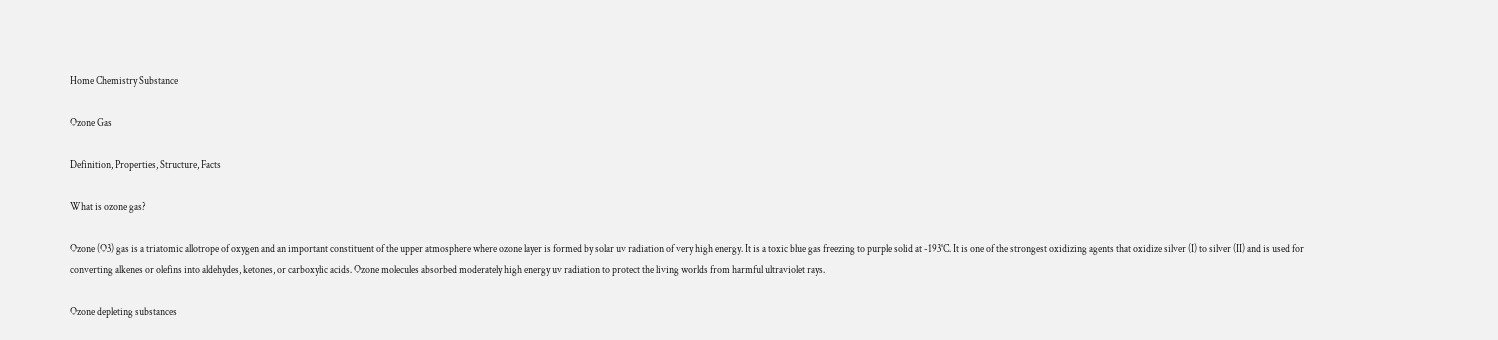Home Chemistry Substance

Ozone Gas

Definition, Properties, Structure, Facts

What is ozone gas?

Ozone (O3) gas is a triatomic allotrope of oxygen and an important constituent of the upper atmosphere where ozone layer is formed by solar uv radiation of very high energy. It is a toxic blue gas freezing to purple solid at -193°C. It is one of the strongest oxidizing agents that oxidize silver (I) to silver (II) and is used for converting alkenes or olefins into aldehydes, ketones, or carboxylic acids. Ozone molecules absorbed moderately high energy uv radiation to protect the living worlds from harmful ultraviolet rays.

Ozone depleting substances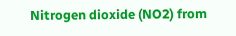Nitrogen dioxide (NO2) from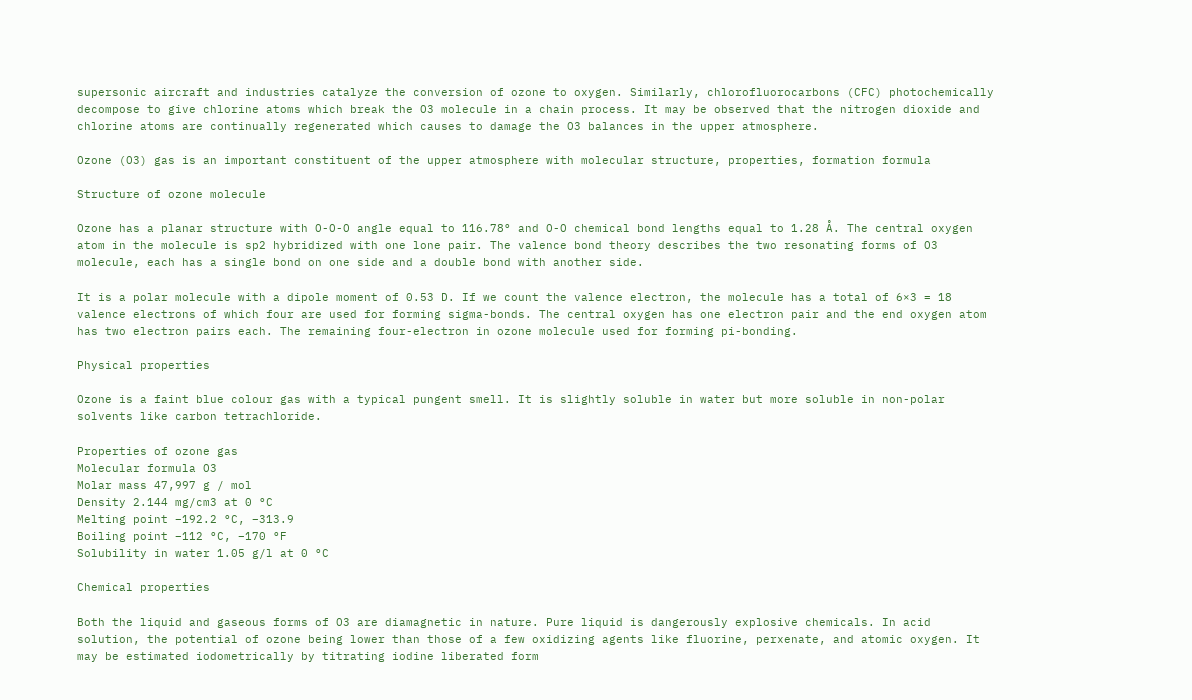supersonic aircraft and industries catalyze the conversion of ozone to oxygen. Similarly, chlorofluorocarbons (CFC) photochemically decompose to give chlorine atoms which break the O3 molecule in a chain process. It may be observed that the nitrogen dioxide and chlorine atoms are continually regenerated which causes to damage the O3 balances in the upper atmosphere.

Ozone (O3) gas is an important constituent of the upper atmosphere with molecular structure, properties, formation formula

Structure of ozone molecule

Ozone has a planar structure with O-O-O angle equal to 116.78° and O-O chemical bond lengths equal to 1.28 Å. The central oxygen atom in the molecule is sp2 hybridized with one lone pair. The valence bond theory describes the two resonating forms of O3 molecule, each has a single bond on one side and a double bond with another side.

It is a polar molecule with a dipole moment of 0.53 D. If we count the valence electron, the molecule has a total of 6×3 = 18 valence electrons of which four are used for forming sigma-bonds. The central oxygen has one electron pair and the end oxygen atom has two electron pairs each. The remaining four-electron in ozone molecule used for forming pi-bonding.

Physical properties

Ozone is a faint blue colour gas with a typical pungent smell. It is slightly soluble in water but more soluble in non-polar solvents like carbon tetrachloride.

Properties of ozone gas
Molecular formula O3
Molar mass 47,997 g / mol
Density 2.144 mg/cm3 at 0 °C
Melting point −192.2 °C, −313.9
Boiling point −112 °C, −170 °F
Solubility in water 1.05 g/l at 0 °C

Chemical properties

Both the liquid and gaseous forms of O3 are diamagnetic in nature. Pure liquid is dangerously explosive chemicals. In acid solution, the potential of ozone being lower than those of a few oxidizing agents like fluorine, perxenate, and atomic oxygen. It may be estimated iodometrically by titrating iodine liberated form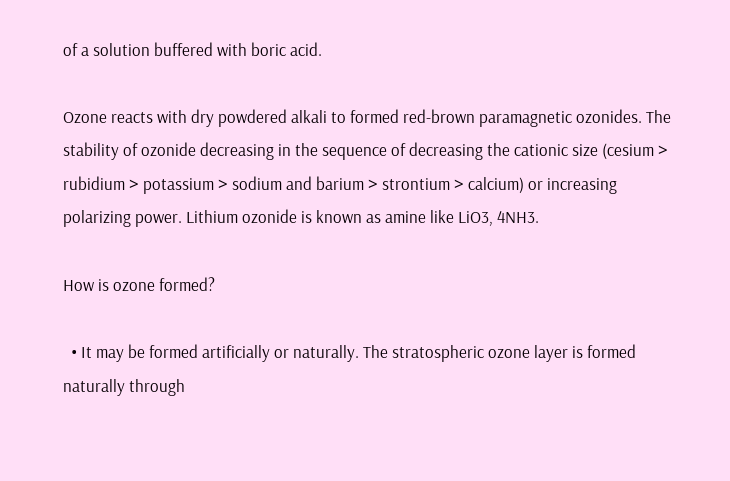of a solution buffered with boric acid.

Ozone reacts with dry powdered alkali to formed red-brown paramagnetic ozonides. The stability of ozonide decreasing in the sequence of decreasing the cationic size (cesium > rubidium > potassium > sodium and barium > strontium > calcium) or increasing polarizing power. Lithium ozonide is known as amine like LiO3, 4NH3.

How is ozone formed?

  • It may be formed artificially or naturally. The stratospheric ozone layer is formed naturally through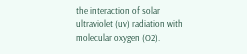the interaction of solar ultraviolet (uv) radiation with molecular oxygen (O2).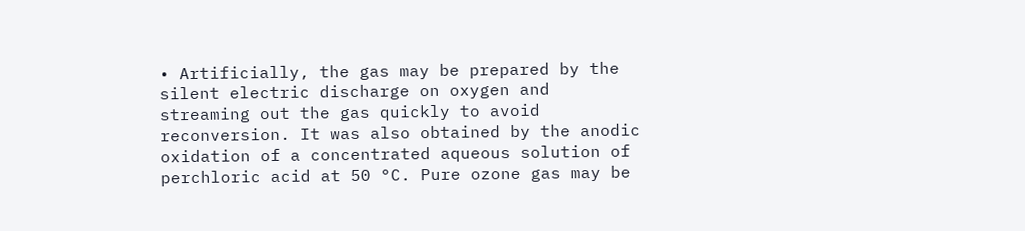• Artificially, the gas may be prepared by the silent electric discharge on oxygen and streaming out the gas quickly to avoid reconversion. It was also obtained by the anodic oxidation of a concentrated aqueous solution of perchloric acid at 50 °C. Pure ozone gas may be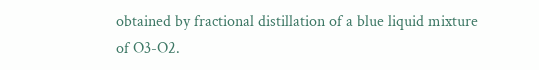obtained by fractional distillation of a blue liquid mixture of O3-O2.